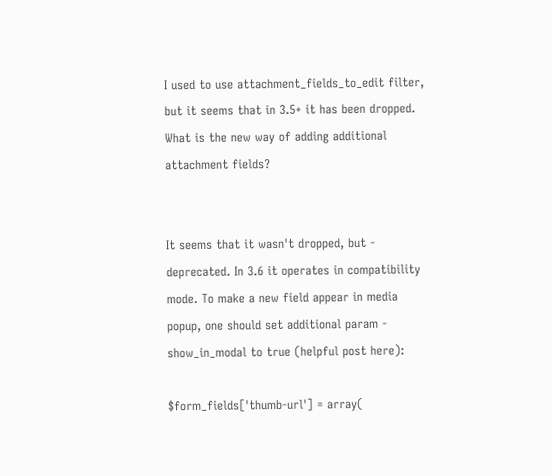I used to use attachment_fields_to_edit filter, but it seems that in 3.5+ it has been dropped. What is the new way of adding additional attachment fields?


It seems that it wasn't dropped, but - deprecated. In 3.6 it operates in compatibility mode. To make a new field appear in media popup, one should set additional param - show_in_modal to true (helpful post here):

$form_fields['thumb-url'] = array(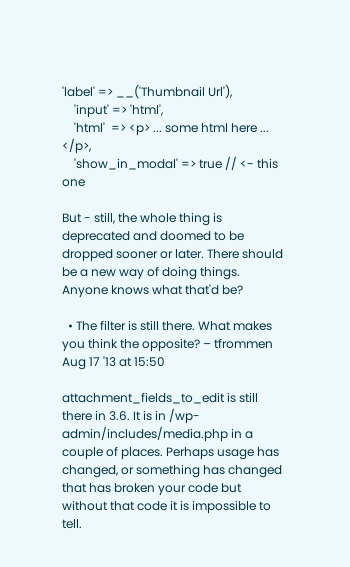'label' => __('Thumbnail Url'),
    'input' => 'html',
    'html'  => <p> ... some html here ... </p>,
    'show_in_modal' => true // <- this one

But - still, the whole thing is deprecated and doomed to be dropped sooner or later. There should be a new way of doing things. Anyone knows what that'd be?

  • The filter is still there. What makes you think the opposite? – tfrommen Aug 17 '13 at 15:50

attachment_fields_to_edit is still there in 3.6. It is in /wp-admin/includes/media.php in a couple of places. Perhaps usage has changed, or something has changed that has broken your code but without that code it is impossible to tell.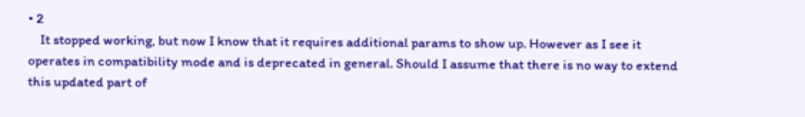• 2
    It stopped working, but now I know that it requires additional params to show up. However as I see it operates in compatibility mode and is deprecated in general. Should I assume that there is no way to extend this updated part of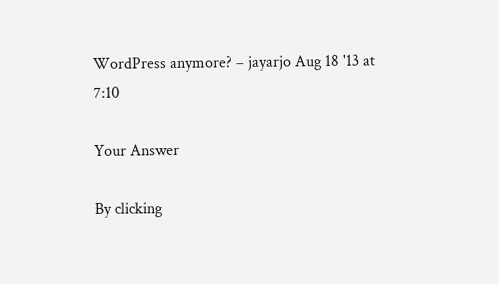WordPress anymore? – jayarjo Aug 18 '13 at 7:10

Your Answer

By clicking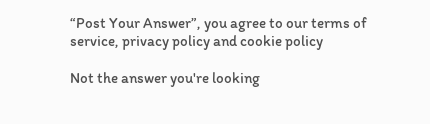“Post Your Answer”, you agree to our terms of service, privacy policy and cookie policy

Not the answer you're looking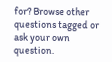for? Browse other questions tagged or ask your own question.